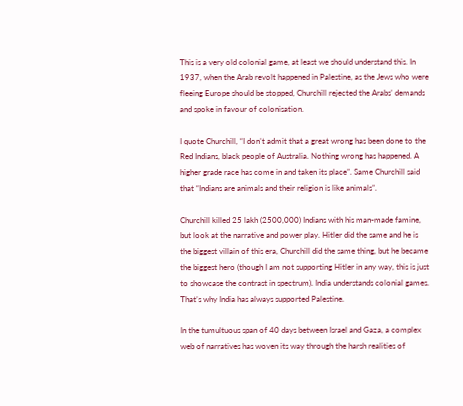This is a very old colonial game, at least we should understand this. In 1937, when the Arab revolt happened in Palestine, as the Jews who were fleeing Europe should be stopped, Churchill rejected the Arabs’ demands and spoke in favour of colonisation.

I quote Churchill, “I don’t admit that a great wrong has been done to the Red Indians, black people of Australia. Nothing wrong has happened. A higher grade race has come in and taken its place”. Same Churchill said that “Indians are animals and their religion is like animals”.

Churchill killed 25 lakh (2500,000) Indians with his man-made famine, but look at the narrative and power play. Hitler did the same and he is the biggest villain of this era, Churchill did the same thing, but he became the biggest hero (though I am not supporting Hitler in any way, this is just to showcase the contrast in spectrum). India understands colonial games. That’s why India has always supported Palestine.

In the tumultuous span of 40 days between Israel and Gaza, a complex web of narratives has woven its way through the harsh realities of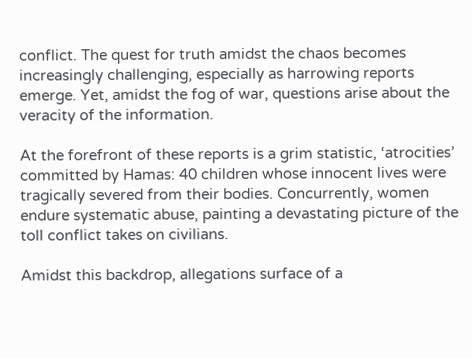conflict. The quest for truth amidst the chaos becomes increasingly challenging, especially as harrowing reports emerge. Yet, amidst the fog of war, questions arise about the veracity of the information.

At the forefront of these reports is a grim statistic, ‘atrocities’ committed by Hamas: 40 children whose innocent lives were tragically severed from their bodies. Concurrently, women endure systematic abuse, painting a devastating picture of the toll conflict takes on civilians.

Amidst this backdrop, allegations surface of a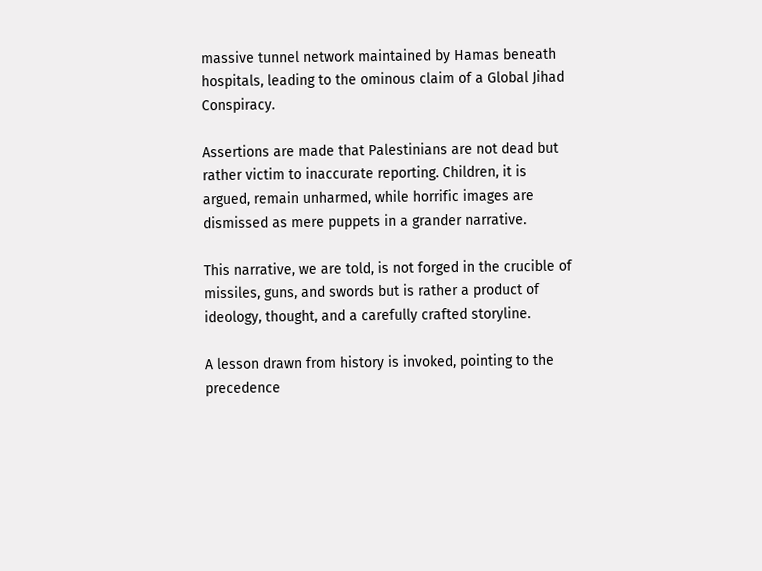massive tunnel network maintained by Hamas beneath hospitals, leading to the ominous claim of a Global Jihad Conspiracy.

Assertions are made that Palestinians are not dead but rather victim to inaccurate reporting. Children, it is argued, remain unharmed, while horrific images are dismissed as mere puppets in a grander narrative.

This narrative, we are told, is not forged in the crucible of missiles, guns, and swords but is rather a product of ideology, thought, and a carefully crafted storyline.

A lesson drawn from history is invoked, pointing to the precedence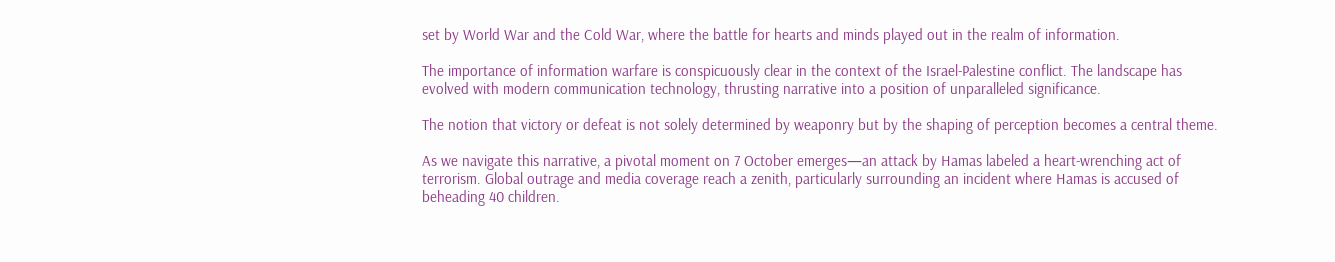set by World War and the Cold War, where the battle for hearts and minds played out in the realm of information.

The importance of information warfare is conspicuously clear in the context of the Israel-Palestine conflict. The landscape has evolved with modern communication technology, thrusting narrative into a position of unparalleled significance.

The notion that victory or defeat is not solely determined by weaponry but by the shaping of perception becomes a central theme.

As we navigate this narrative, a pivotal moment on 7 October emerges—an attack by Hamas labeled a heart-wrenching act of terrorism. Global outrage and media coverage reach a zenith, particularly surrounding an incident where Hamas is accused of beheading 40 children.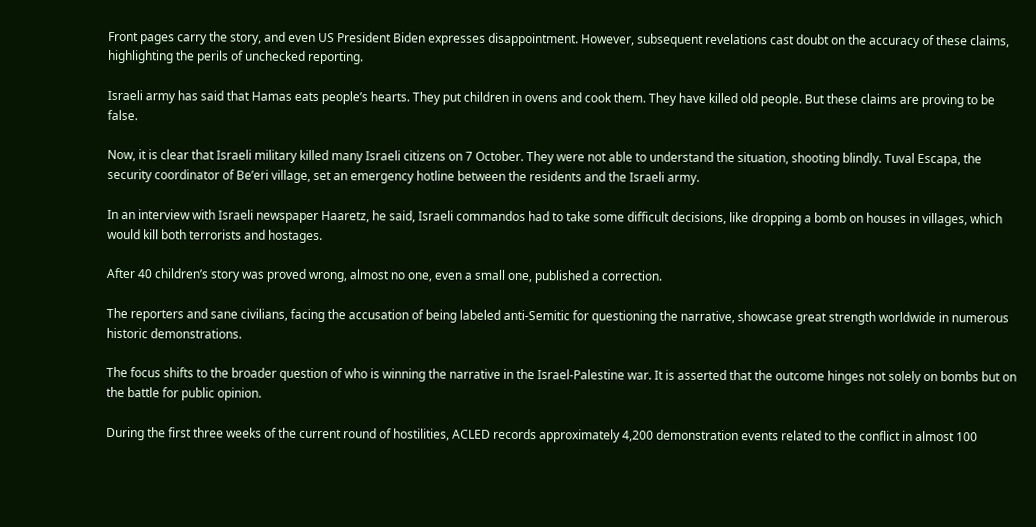Front pages carry the story, and even US President Biden expresses disappointment. However, subsequent revelations cast doubt on the accuracy of these claims, highlighting the perils of unchecked reporting.

Israeli army has said that Hamas eats people’s hearts. They put children in ovens and cook them. They have killed old people. But these claims are proving to be false.

Now, it is clear that Israeli military killed many Israeli citizens on 7 October. They were not able to understand the situation, shooting blindly. Tuval Escapa, the security coordinator of Be’eri village, set an emergency hotline between the residents and the Israeli army.

In an interview with Israeli newspaper Haaretz, he said, Israeli commandos had to take some difficult decisions, like dropping a bomb on houses in villages, which would kill both terrorists and hostages.

After 40 children’s story was proved wrong, almost no one, even a small one, published a correction.

The reporters and sane civilians, facing the accusation of being labeled anti-Semitic for questioning the narrative, showcase great strength worldwide in numerous historic demonstrations.

The focus shifts to the broader question of who is winning the narrative in the Israel-Palestine war. It is asserted that the outcome hinges not solely on bombs but on the battle for public opinion.

During the first three weeks of the current round of hostilities, ACLED records approximately 4,200 demonstration events related to the conflict in almost 100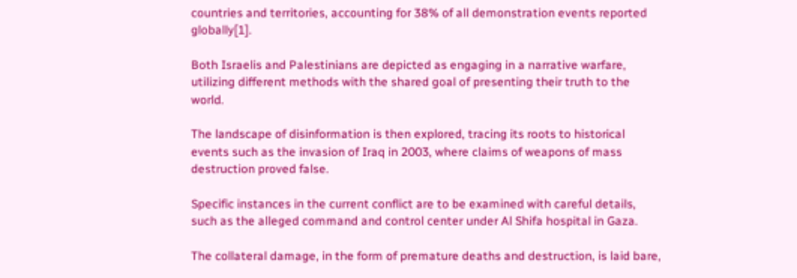countries and territories, accounting for 38% of all demonstration events reported globally[1].

Both Israelis and Palestinians are depicted as engaging in a narrative warfare, utilizing different methods with the shared goal of presenting their truth to the world.

The landscape of disinformation is then explored, tracing its roots to historical events such as the invasion of Iraq in 2003, where claims of weapons of mass destruction proved false.

Specific instances in the current conflict are to be examined with careful details, such as the alleged command and control center under Al Shifa hospital in Gaza.

The collateral damage, in the form of premature deaths and destruction, is laid bare,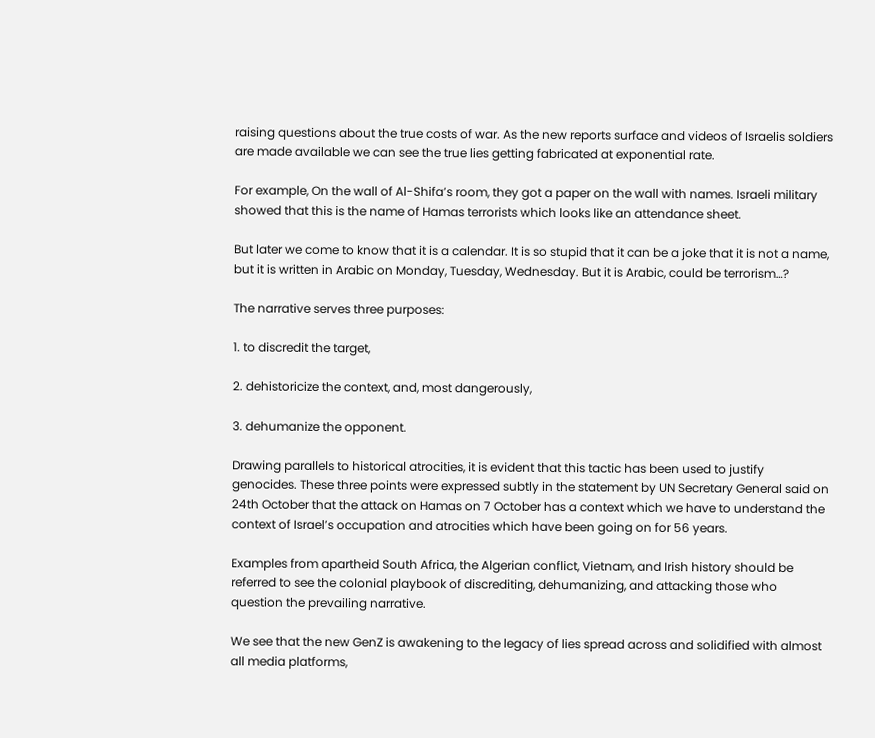raising questions about the true costs of war. As the new reports surface and videos of Israelis soldiers are made available we can see the true lies getting fabricated at exponential rate.

For example, On the wall of Al-Shifa’s room, they got a paper on the wall with names. Israeli military showed that this is the name of Hamas terrorists which looks like an attendance sheet.

But later we come to know that it is a calendar. It is so stupid that it can be a joke that it is not a name, but it is written in Arabic on Monday, Tuesday, Wednesday. But it is Arabic, could be terrorism…?

The narrative serves three purposes:

1. to discredit the target,

2. dehistoricize the context, and, most dangerously,

3. dehumanize the opponent.

Drawing parallels to historical atrocities, it is evident that this tactic has been used to justify genocides. These three points were expressed subtly in the statement by UN Secretary General said on 24th October that the attack on Hamas on 7 October has a context which we have to understand the context of Israel’s occupation and atrocities which have been going on for 56 years.

Examples from apartheid South Africa, the Algerian conflict, Vietnam, and Irish history should be referred to see the colonial playbook of discrediting, dehumanizing, and attacking those who question the prevailing narrative.

We see that the new GenZ is awakening to the legacy of lies spread across and solidified with almost all media platforms,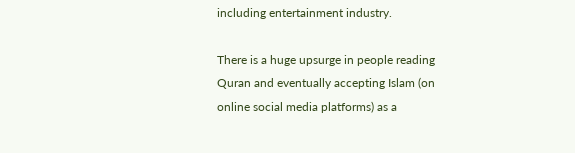including entertainment industry.

There is a huge upsurge in people reading Quran and eventually accepting Islam (on online social media platforms) as a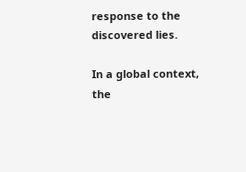response to the discovered lies.

In a global context, the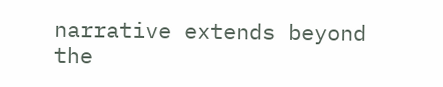narrative extends beyond the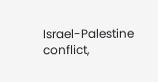Israel-Palestine conflict,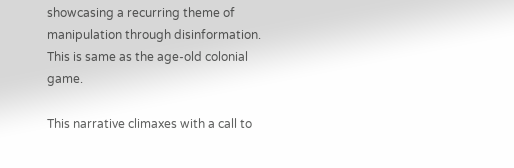showcasing a recurring theme of manipulation through disinformation. This is same as the age-old colonial game.

This narrative climaxes with a call to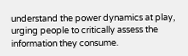understand the power dynamics at play, urging people to critically assess the information they consume.